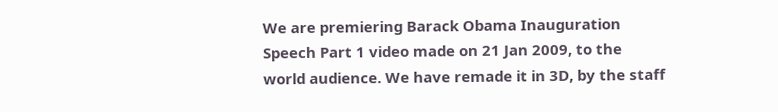We are premiering Barack Obama Inauguration Speech Part 1 video made on 21 Jan 2009, to the world audience. We have remade it in 3D, by the staff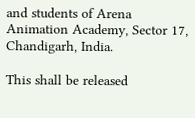and students of Arena Animation Academy, Sector 17, Chandigarh, India.

This shall be released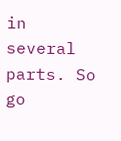in several parts. So go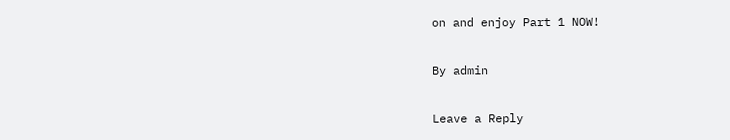on and enjoy Part 1 NOW!

By admin

Leave a Reply